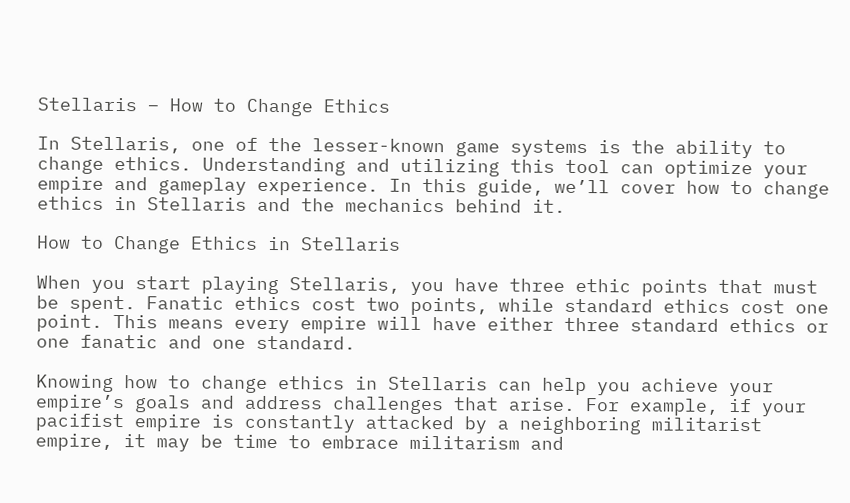Stellaris – How to Change Ethics

In Stellaris, one of the lesser-known game systems is the ability to change ethics. Understanding and utilizing this tool can optimize your empire and gameplay experience. In this guide, we’ll cover how to change ethics in Stellaris and the mechanics behind it.

How to Change Ethics in Stellaris

When you start playing Stellaris, you have three ethic points that must be spent. Fanatic ethics cost two points, while standard ethics cost one point. This means every empire will have either three standard ethics or one fanatic and one standard.

Knowing how to change ethics in Stellaris can help you achieve your empire’s goals and address challenges that arise. For example, if your pacifist empire is constantly attacked by a neighboring militarist empire, it may be time to embrace militarism and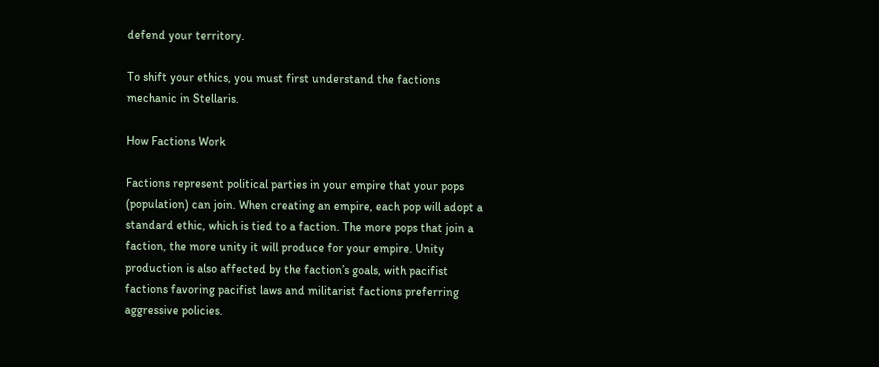defend your territory.

To shift your ethics, you must first understand the factions mechanic in Stellaris.

How Factions Work

Factions represent political parties in your empire that your pops (population) can join. When creating an empire, each pop will adopt a standard ethic, which is tied to a faction. The more pops that join a faction, the more unity it will produce for your empire. Unity production is also affected by the faction’s goals, with pacifist factions favoring pacifist laws and militarist factions preferring aggressive policies.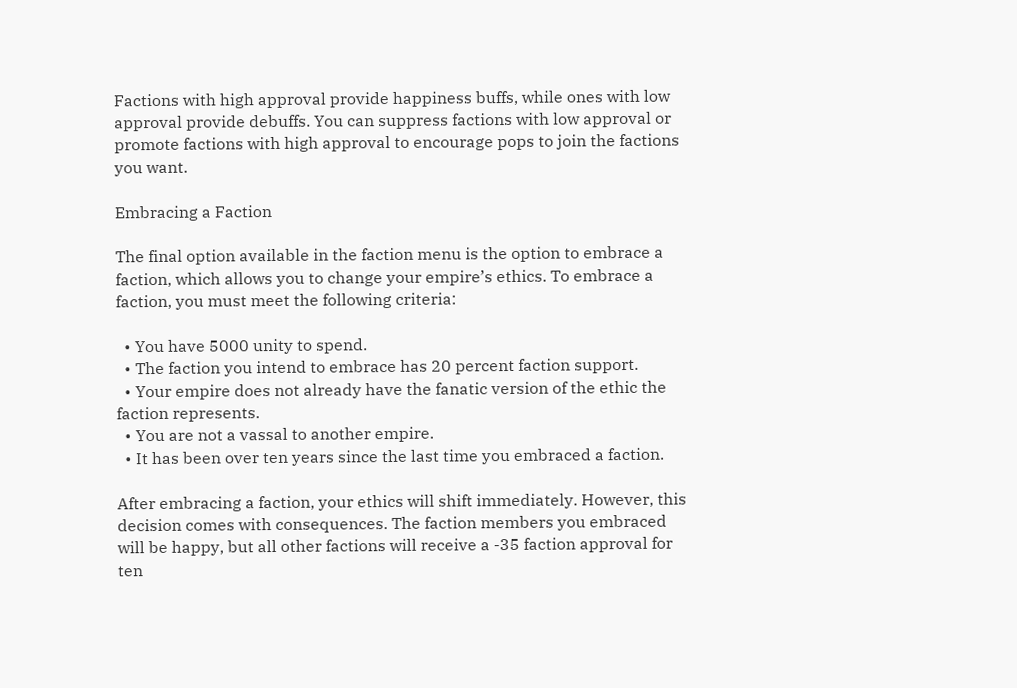Factions with high approval provide happiness buffs, while ones with low approval provide debuffs. You can suppress factions with low approval or promote factions with high approval to encourage pops to join the factions you want.

Embracing a Faction

The final option available in the faction menu is the option to embrace a faction, which allows you to change your empire’s ethics. To embrace a faction, you must meet the following criteria:

  • You have 5000 unity to spend.
  • The faction you intend to embrace has 20 percent faction support.
  • Your empire does not already have the fanatic version of the ethic the faction represents.
  • You are not a vassal to another empire.
  • It has been over ten years since the last time you embraced a faction.

After embracing a faction, your ethics will shift immediately. However, this decision comes with consequences. The faction members you embraced will be happy, but all other factions will receive a -35 faction approval for ten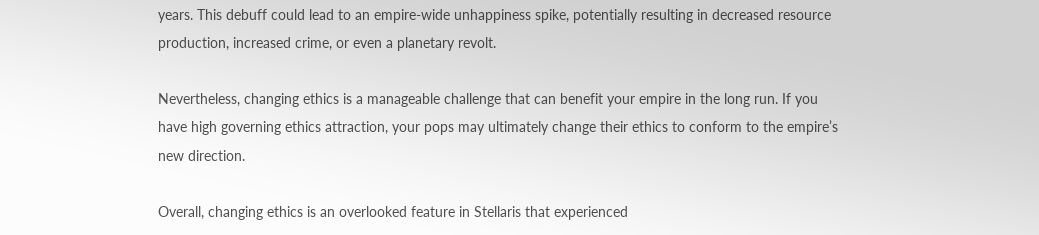years. This debuff could lead to an empire-wide unhappiness spike, potentially resulting in decreased resource production, increased crime, or even a planetary revolt.

Nevertheless, changing ethics is a manageable challenge that can benefit your empire in the long run. If you have high governing ethics attraction, your pops may ultimately change their ethics to conform to the empire’s new direction.

Overall, changing ethics is an overlooked feature in Stellaris that experienced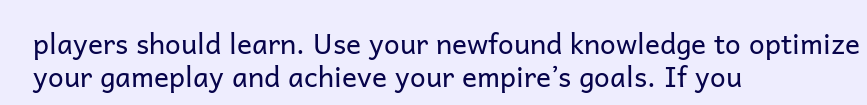players should learn. Use your newfound knowledge to optimize your gameplay and achieve your empire’s goals. If you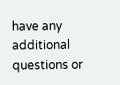have any additional questions or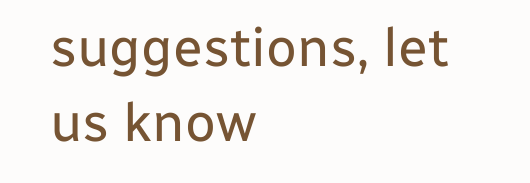suggestions, let us know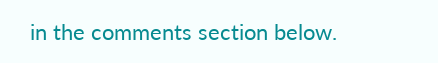in the comments section below.